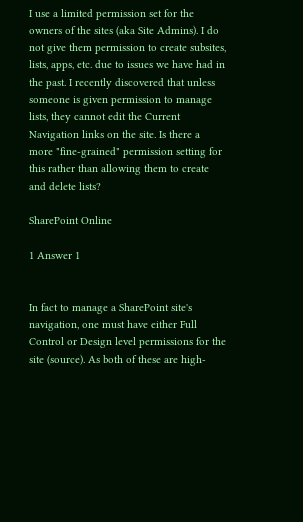I use a limited permission set for the owners of the sites (aka Site Admins). I do not give them permission to create subsites, lists, apps, etc. due to issues we have had in the past. I recently discovered that unless someone is given permission to manage lists, they cannot edit the Current Navigation links on the site. Is there a more "fine-grained" permission setting for this rather than allowing them to create and delete lists?

SharePoint Online

1 Answer 1


In fact to manage a SharePoint site's navigation, one must have either Full Control or Design level permissions for the site (source). As both of these are high-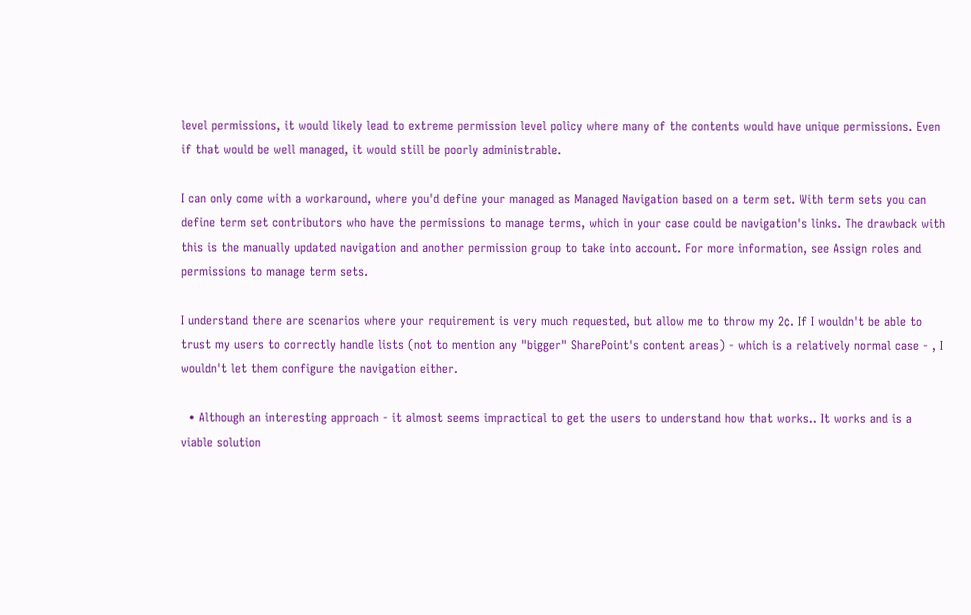level permissions, it would likely lead to extreme permission level policy where many of the contents would have unique permissions. Even if that would be well managed, it would still be poorly administrable.

I can only come with a workaround, where you'd define your managed as Managed Navigation based on a term set. With term sets you can define term set contributors who have the permissions to manage terms, which in your case could be navigation's links. The drawback with this is the manually updated navigation and another permission group to take into account. For more information, see Assign roles and permissions to manage term sets.

I understand there are scenarios where your requirement is very much requested, but allow me to throw my 2¢. If I wouldn't be able to trust my users to correctly handle lists (not to mention any "bigger" SharePoint's content areas) - which is a relatively normal case - , I wouldn't let them configure the navigation either.

  • Although an interesting approach - it almost seems impractical to get the users to understand how that works.. It works and is a viable solution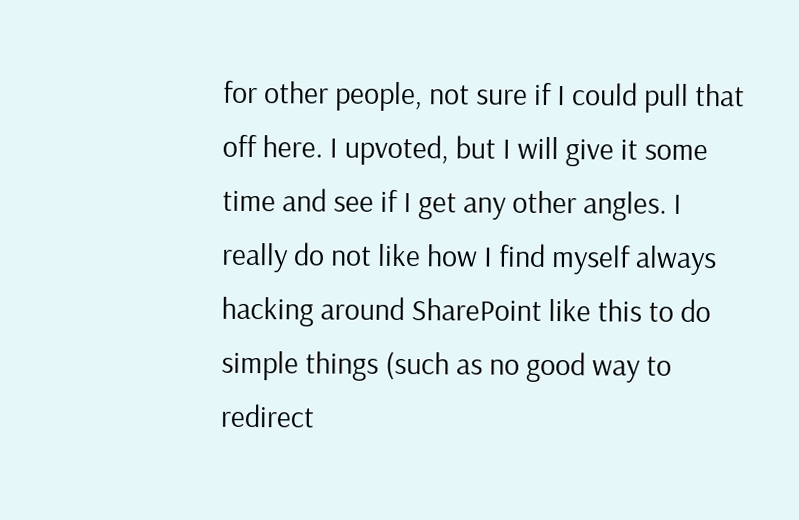for other people, not sure if I could pull that off here. I upvoted, but I will give it some time and see if I get any other angles. I really do not like how I find myself always hacking around SharePoint like this to do simple things (such as no good way to redirect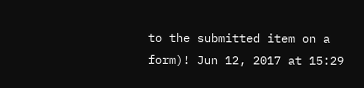to the submitted item on a form)! Jun 12, 2017 at 15:29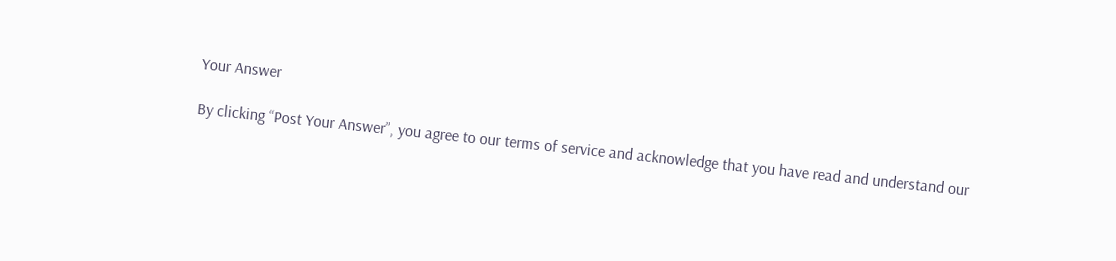Your Answer

By clicking “Post Your Answer”, you agree to our terms of service and acknowledge that you have read and understand our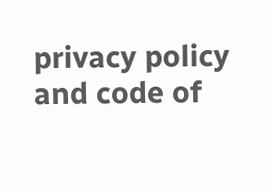privacy policy and code of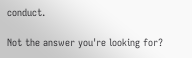conduct.

Not the answer you're looking for?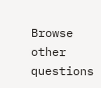Browse other questions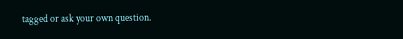tagged or ask your own question.